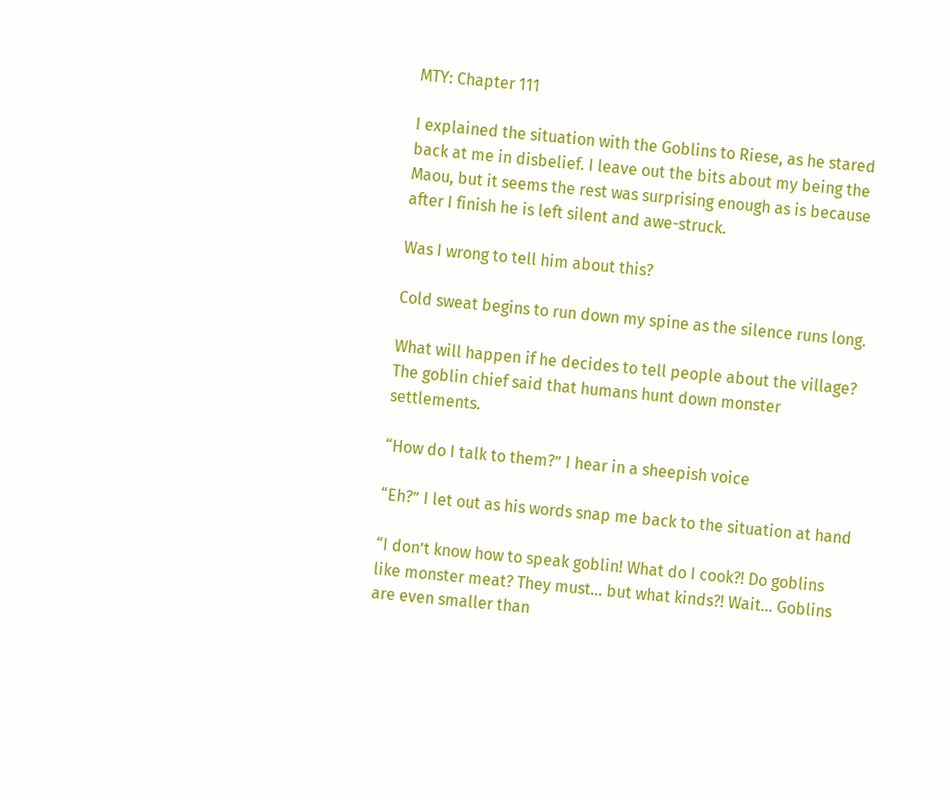MTY: Chapter 111

I explained the situation with the Goblins to Riese, as he stared back at me in disbelief. I leave out the bits about my being the Maou, but it seems the rest was surprising enough as is because after I finish he is left silent and awe-struck.

Was I wrong to tell him about this?

Cold sweat begins to run down my spine as the silence runs long.

What will happen if he decides to tell people about the village? The goblin chief said that humans hunt down monster settlements.

“How do I talk to them?” I hear in a sheepish voice

“Eh?” I let out as his words snap me back to the situation at hand

“I don’t know how to speak goblin! What do I cook?! Do goblins like monster meat? They must… but what kinds?! Wait… Goblins are even smaller than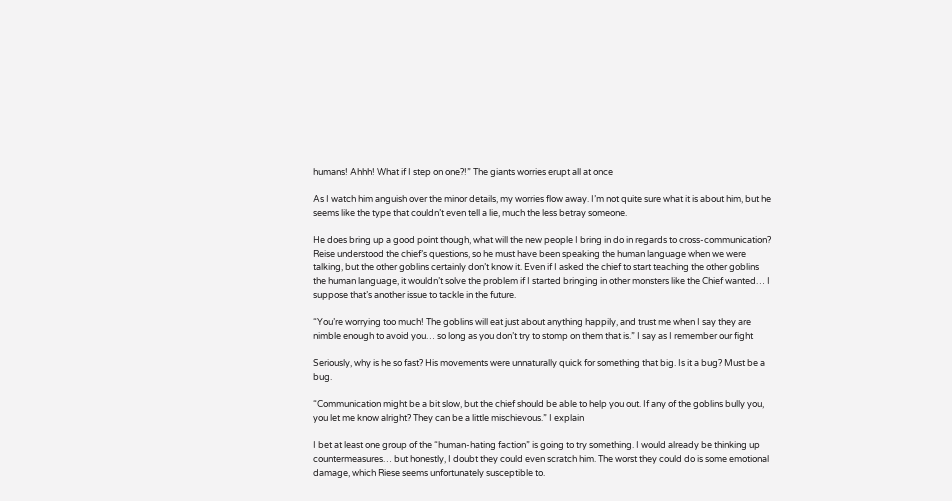humans! Ahhh! What if I step on one?!” The giants worries erupt all at once

As I watch him anguish over the minor details, my worries flow away. I’m not quite sure what it is about him, but he seems like the type that couldn’t even tell a lie, much the less betray someone.

He does bring up a good point though, what will the new people I bring in do in regards to cross-communication? Reise understood the chief’s questions, so he must have been speaking the human language when we were talking, but the other goblins certainly don’t know it. Even if I asked the chief to start teaching the other goblins the human language, it wouldn’t solve the problem if I started bringing in other monsters like the Chief wanted… I suppose that’s another issue to tackle in the future.

“You’re worrying too much! The goblins will eat just about anything happily, and trust me when I say they are nimble enough to avoid you… so long as you don’t try to stomp on them that is.” I say as I remember our fight

Seriously, why is he so fast? His movements were unnaturally quick for something that big. Is it a bug? Must be a bug.

“Communication might be a bit slow, but the chief should be able to help you out. If any of the goblins bully you, you let me know alright? They can be a little mischievous.” I explain

I bet at least one group of the “human-hating faction” is going to try something. I would already be thinking up countermeasures… but honestly, I doubt they could even scratch him. The worst they could do is some emotional damage, which Riese seems unfortunately susceptible to.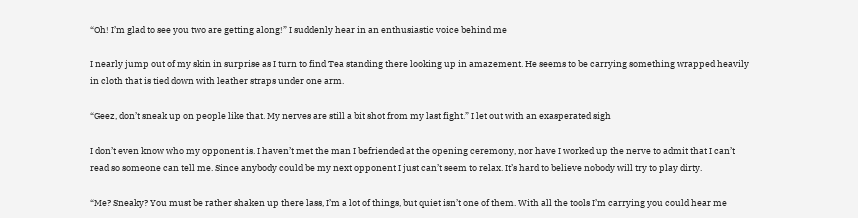“Oh! I’m glad to see you two are getting along!” I suddenly hear in an enthusiastic voice behind me

I nearly jump out of my skin in surprise as I turn to find Tea standing there looking up in amazement. He seems to be carrying something wrapped heavily in cloth that is tied down with leather straps under one arm.

“Geez, don’t sneak up on people like that. My nerves are still a bit shot from my last fight.” I let out with an exasperated sigh

I don’t even know who my opponent is. I haven’t met the man I befriended at the opening ceremony, nor have I worked up the nerve to admit that I can’t read so someone can tell me. Since anybody could be my next opponent I just can’t seem to relax. It’s hard to believe nobody will try to play dirty.

“Me? Sneaky? You must be rather shaken up there lass, I’m a lot of things, but quiet isn’t one of them. With all the tools I’m carrying you could hear me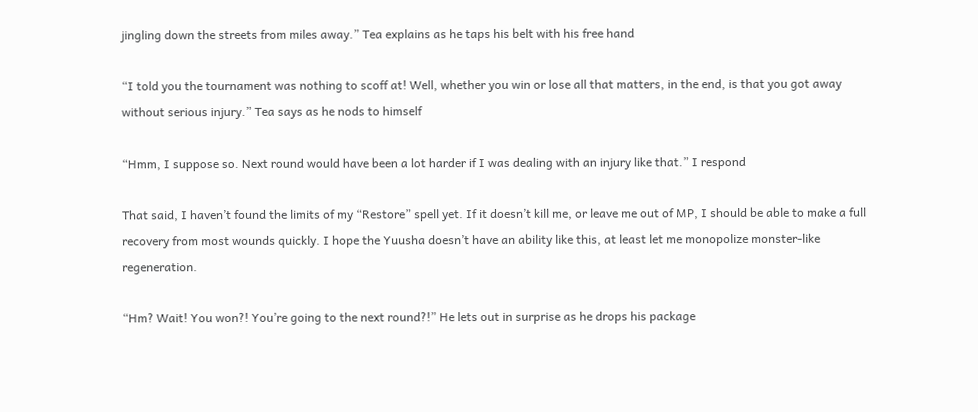jingling down the streets from miles away.” Tea explains as he taps his belt with his free hand

“I told you the tournament was nothing to scoff at! Well, whether you win or lose all that matters, in the end, is that you got away without serious injury.” Tea says as he nods to himself

“Hmm, I suppose so. Next round would have been a lot harder if I was dealing with an injury like that.” I respond

That said, I haven’t found the limits of my “Restore” spell yet. If it doesn’t kill me, or leave me out of MP, I should be able to make a full recovery from most wounds quickly. I hope the Yuusha doesn’t have an ability like this, at least let me monopolize monster-like regeneration.

“Hm? Wait! You won?! You’re going to the next round?!” He lets out in surprise as he drops his package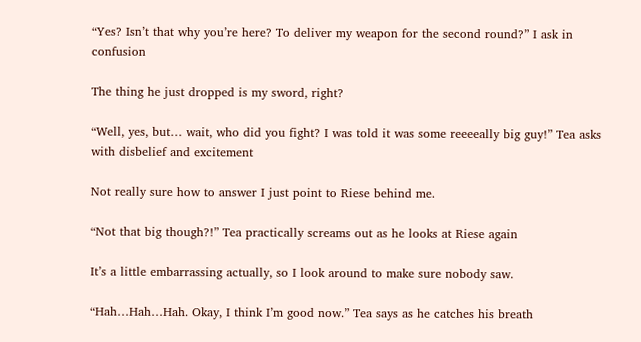“Yes? Isn’t that why you’re here? To deliver my weapon for the second round?” I ask in confusion

The thing he just dropped is my sword, right?

“Well, yes, but… wait, who did you fight? I was told it was some reeeeally big guy!” Tea asks with disbelief and excitement

Not really sure how to answer I just point to Riese behind me.

“Not that big though?!” Tea practically screams out as he looks at Riese again

It’s a little embarrassing actually, so I look around to make sure nobody saw.

“Hah…Hah…Hah. Okay, I think I’m good now.” Tea says as he catches his breath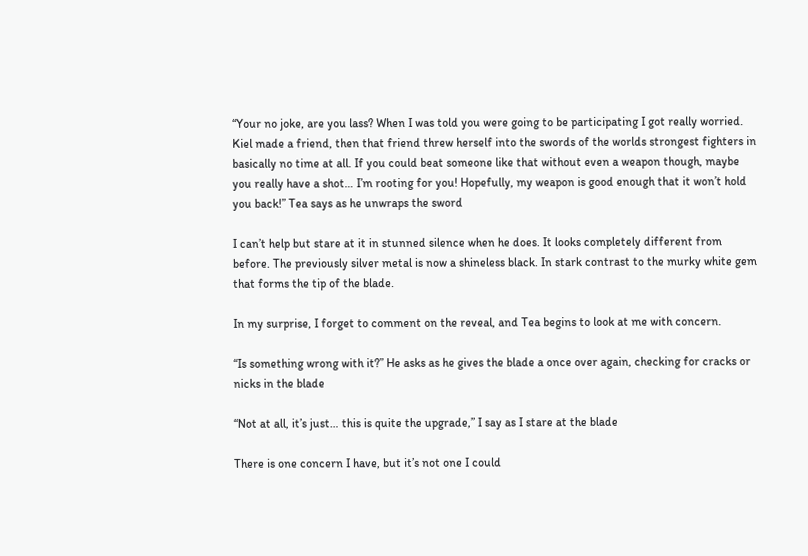“Your no joke, are you lass? When I was told you were going to be participating I got really worried. Kiel made a friend, then that friend threw herself into the swords of the worlds strongest fighters in basically no time at all. If you could beat someone like that without even a weapon though, maybe you really have a shot… I’m rooting for you! Hopefully, my weapon is good enough that it won’t hold you back!” Tea says as he unwraps the sword

I can’t help but stare at it in stunned silence when he does. It looks completely different from before. The previously silver metal is now a shineless black. In stark contrast to the murky white gem that forms the tip of the blade.

In my surprise, I forget to comment on the reveal, and Tea begins to look at me with concern.

“Is something wrong with it?” He asks as he gives the blade a once over again, checking for cracks or nicks in the blade

“Not at all, it’s just… this is quite the upgrade,” I say as I stare at the blade

There is one concern I have, but it’s not one I could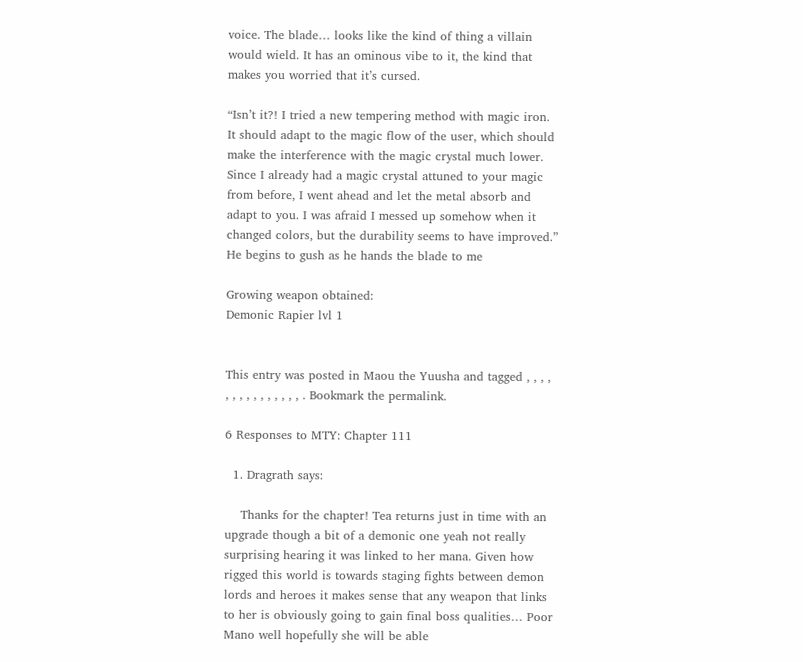voice. The blade… looks like the kind of thing a villain would wield. It has an ominous vibe to it, the kind that makes you worried that it’s cursed.

“Isn’t it?! I tried a new tempering method with magic iron. It should adapt to the magic flow of the user, which should make the interference with the magic crystal much lower. Since I already had a magic crystal attuned to your magic from before, I went ahead and let the metal absorb and adapt to you. I was afraid I messed up somehow when it changed colors, but the durability seems to have improved.” He begins to gush as he hands the blade to me

Growing weapon obtained:
Demonic Rapier lvl 1


This entry was posted in Maou the Yuusha and tagged , , , , , , , , , , , , , , , . Bookmark the permalink.

6 Responses to MTY: Chapter 111

  1. Dragrath says:

    Thanks for the chapter! Tea returns just in time with an upgrade though a bit of a demonic one yeah not really surprising hearing it was linked to her mana. Given how rigged this world is towards staging fights between demon lords and heroes it makes sense that any weapon that links to her is obviously going to gain final boss qualities… Poor Mano well hopefully she will be able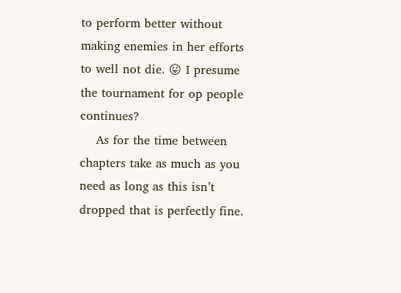to perform better without making enemies in her efforts to well not die. 😛 I presume the tournament for op people continues?
    As for the time between chapters take as much as you need as long as this isn’t dropped that is perfectly fine.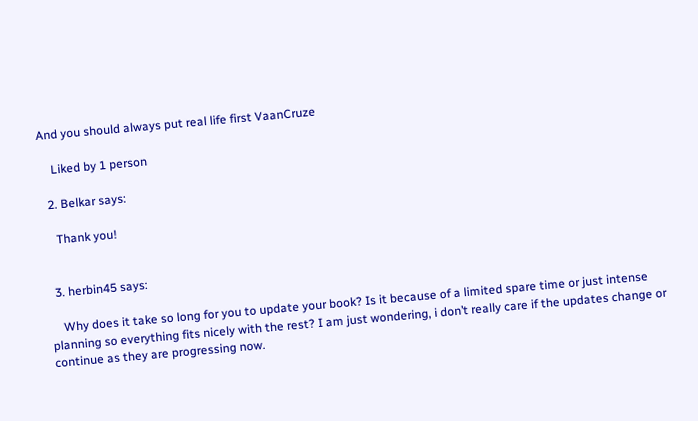And you should always put real life first VaanCruze

    Liked by 1 person

  2. Belkar says:

    Thank you!


  3. herbin45 says:

    Why does it take so long for you to update your book? Is it because of a limited spare time or just intense planning so everything fits nicely with the rest? I am just wondering, i don’t really care if the updates change or continue as they are progressing now.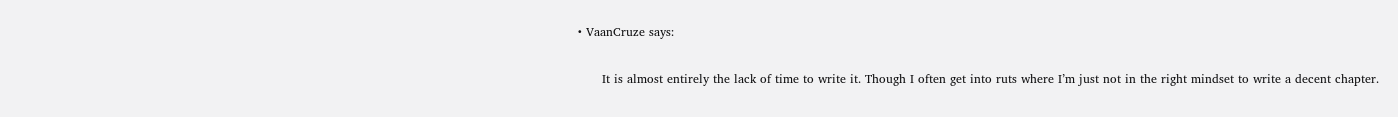• VaanCruze says:

      It is almost entirely the lack of time to write it. Though I often get into ruts where I’m just not in the right mindset to write a decent chapter.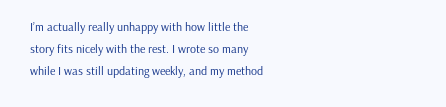I’m actually really unhappy with how little the story fits nicely with the rest. I wrote so many while I was still updating weekly, and my method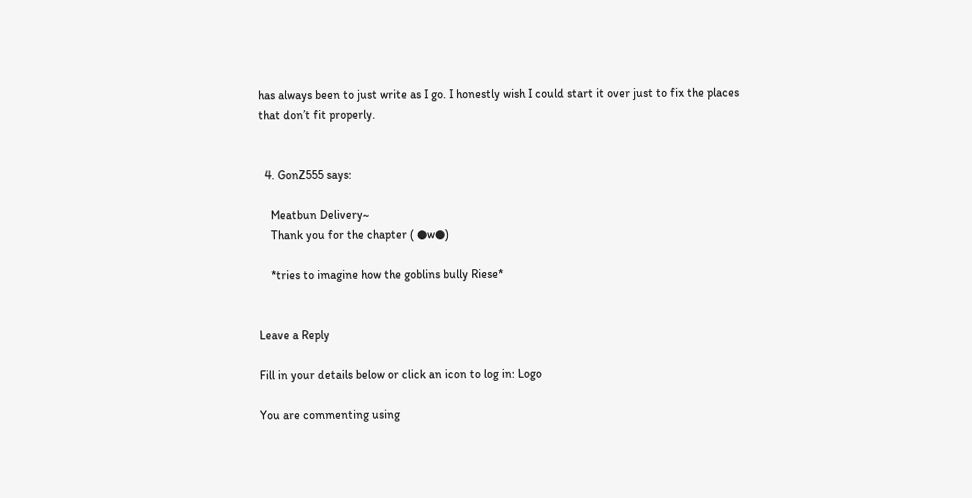has always been to just write as I go. I honestly wish I could start it over just to fix the places that don’t fit properly.


  4. GonZ555 says:

    Meatbun Delivery~
    Thank you for the chapter ( ●w●)

    *tries to imagine how the goblins bully Riese*


Leave a Reply

Fill in your details below or click an icon to log in: Logo

You are commenting using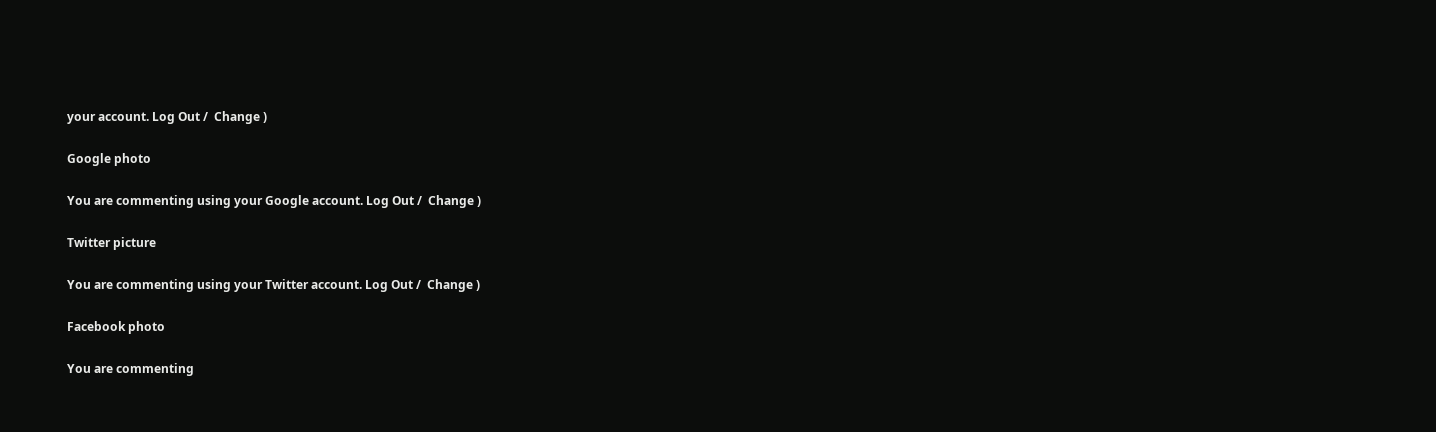your account. Log Out /  Change )

Google photo

You are commenting using your Google account. Log Out /  Change )

Twitter picture

You are commenting using your Twitter account. Log Out /  Change )

Facebook photo

You are commenting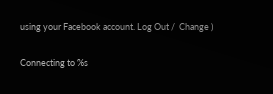using your Facebook account. Log Out /  Change )

Connecting to %s